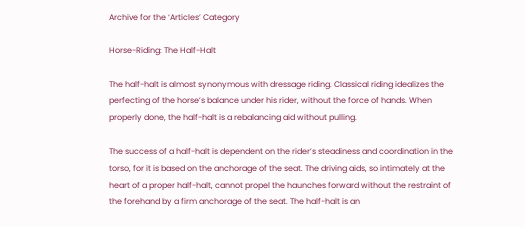Archive for the ‘Articles’ Category

Horse-Riding: The Half-Halt

The half-halt is almost synonymous with dressage riding. Classical riding idealizes the perfecting of the horse’s balance under his rider, without the force of hands. When properly done, the half-halt is a rebalancing aid without pulling.

The success of a half-halt is dependent on the rider’s steadiness and coordination in the torso, for it is based on the anchorage of the seat. The driving aids, so intimately at the heart of a proper half-halt, cannot propel the haunches forward without the restraint of the forehand by a firm anchorage of the seat. The half-halt is an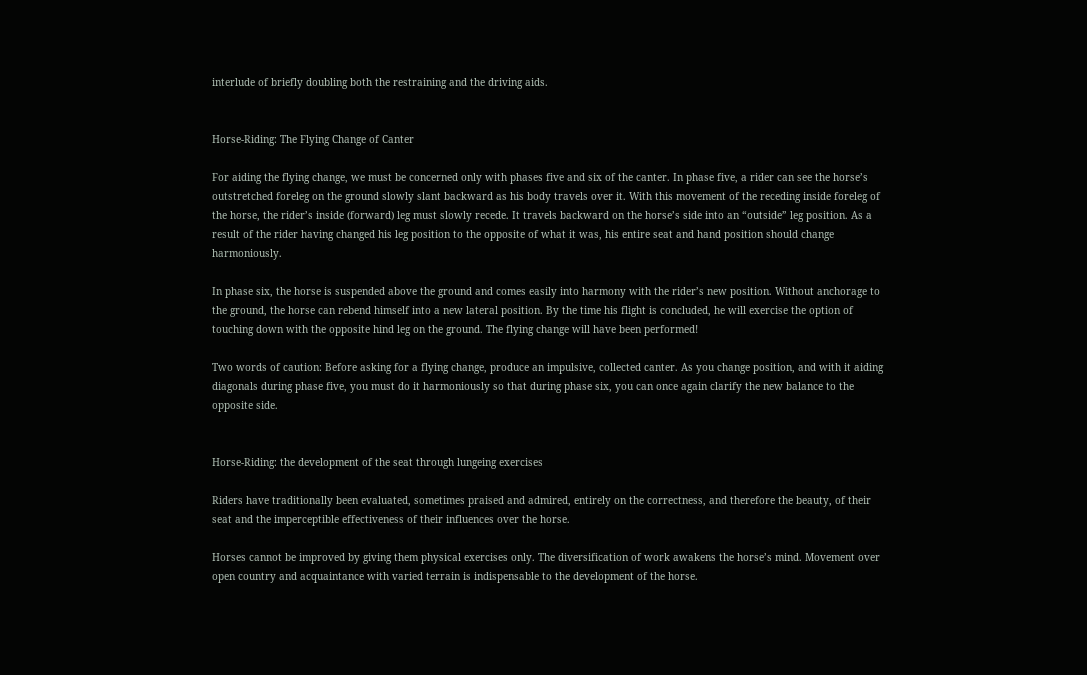interlude of briefly doubling both the restraining and the driving aids.


Horse-Riding: The Flying Change of Canter

For aiding the flying change, we must be concerned only with phases five and six of the canter. In phase five, a rider can see the horse’s outstretched foreleg on the ground slowly slant backward as his body travels over it. With this movement of the receding inside foreleg of the horse, the rider’s inside (forward) leg must slowly recede. It travels backward on the horse’s side into an “outside” leg position. As a result of the rider having changed his leg position to the opposite of what it was, his entire seat and hand position should change harmoniously.

In phase six, the horse is suspended above the ground and comes easily into harmony with the rider’s new position. Without anchorage to the ground, the horse can rebend himself into a new lateral position. By the time his flight is concluded, he will exercise the option of touching down with the opposite hind leg on the ground. The flying change will have been performed!

Two words of caution: Before asking for a flying change, produce an impulsive, collected canter. As you change position, and with it aiding diagonals during phase five, you must do it harmoniously so that during phase six, you can once again clarify the new balance to the opposite side.


Horse-Riding: the development of the seat through lungeing exercises

Riders have traditionally been evaluated, sometimes praised and admired, entirely on the correctness, and therefore the beauty, of their seat and the imperceptible effectiveness of their influences over the horse.

Horses cannot be improved by giving them physical exercises only. The diversification of work awakens the horse’s mind. Movement over open country and acquaintance with varied terrain is indispensable to the development of the horse.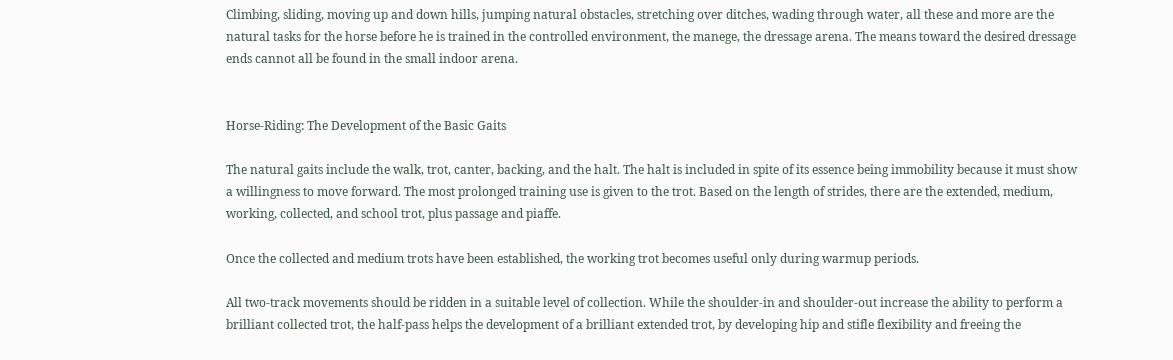Climbing, sliding, moving up and down hills, jumping natural obstacles, stretching over ditches, wading through water, all these and more are the natural tasks for the horse before he is trained in the controlled environment, the manege, the dressage arena. The means toward the desired dressage ends cannot all be found in the small indoor arena.


Horse-Riding: The Development of the Basic Gaits

The natural gaits include the walk, trot, canter, backing, and the halt. The halt is included in spite of its essence being immobility because it must show a willingness to move forward. The most prolonged training use is given to the trot. Based on the length of strides, there are the extended, medium, working, collected, and school trot, plus passage and piaffe.

Once the collected and medium trots have been established, the working trot becomes useful only during warmup periods.

All two-track movements should be ridden in a suitable level of collection. While the shoulder-in and shoulder-out increase the ability to perform a brilliant collected trot, the half-pass helps the development of a brilliant extended trot, by developing hip and stifle flexibility and freeing the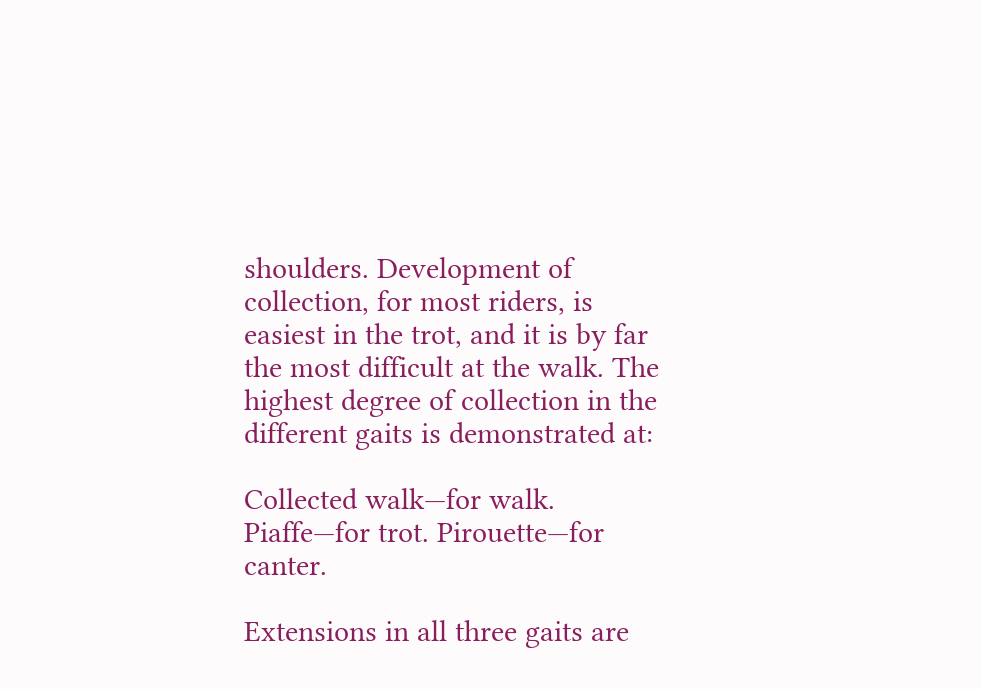shoulders. Development of collection, for most riders, is easiest in the trot, and it is by far the most difficult at the walk. The highest degree of collection in the different gaits is demonstrated at:

Collected walk—for walk. Piaffe—for trot. Pirouette—for canter.

Extensions in all three gaits are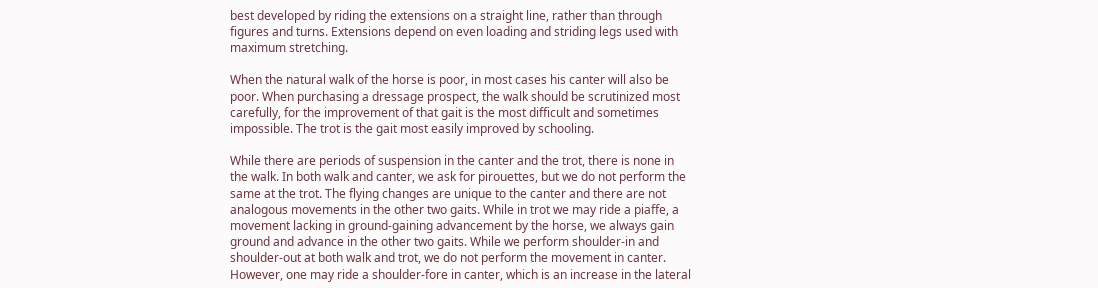best developed by riding the extensions on a straight line, rather than through figures and turns. Extensions depend on even loading and striding legs used with maximum stretching.

When the natural walk of the horse is poor, in most cases his canter will also be poor. When purchasing a dressage prospect, the walk should be scrutinized most carefully, for the improvement of that gait is the most difficult and sometimes impossible. The trot is the gait most easily improved by schooling.

While there are periods of suspension in the canter and the trot, there is none in the walk. In both walk and canter, we ask for pirouettes, but we do not perform the same at the trot. The flying changes are unique to the canter and there are not analogous movements in the other two gaits. While in trot we may ride a piaffe, a movement lacking in ground-gaining advancement by the horse, we always gain ground and advance in the other two gaits. While we perform shoulder-in and shoulder-out at both walk and trot, we do not perform the movement in canter. However, one may ride a shoulder-fore in canter, which is an increase in the lateral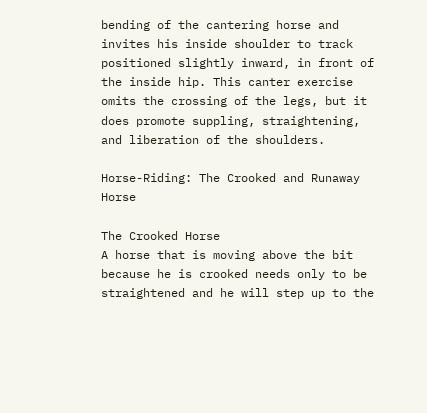bending of the cantering horse and invites his inside shoulder to track positioned slightly inward, in front of the inside hip. This canter exercise omits the crossing of the legs, but it does promote suppling, straightening, and liberation of the shoulders.

Horse-Riding: The Crooked and Runaway Horse

The Crooked Horse
A horse that is moving above the bit because he is crooked needs only to be straightened and he will step up to the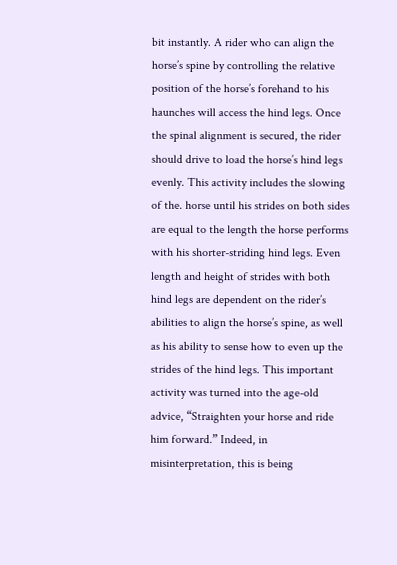bit instantly. A rider who can align the horse’s spine by controlling the relative position of the horse’s forehand to his haunches will access the hind legs. Once the spinal alignment is secured, the rider should drive to load the horse’s hind legs evenly. This activity includes the slowing of the. horse until his strides on both sides are equal to the length the horse performs with his shorter-striding hind legs. Even length and height of strides with both hind legs are dependent on the rider’s abilities to align the horse’s spine, as well as his ability to sense how to even up the strides of the hind legs. This important activity was turned into the age-old advice, “Straighten your horse and ride him forward.” Indeed, in misinterpretation, this is being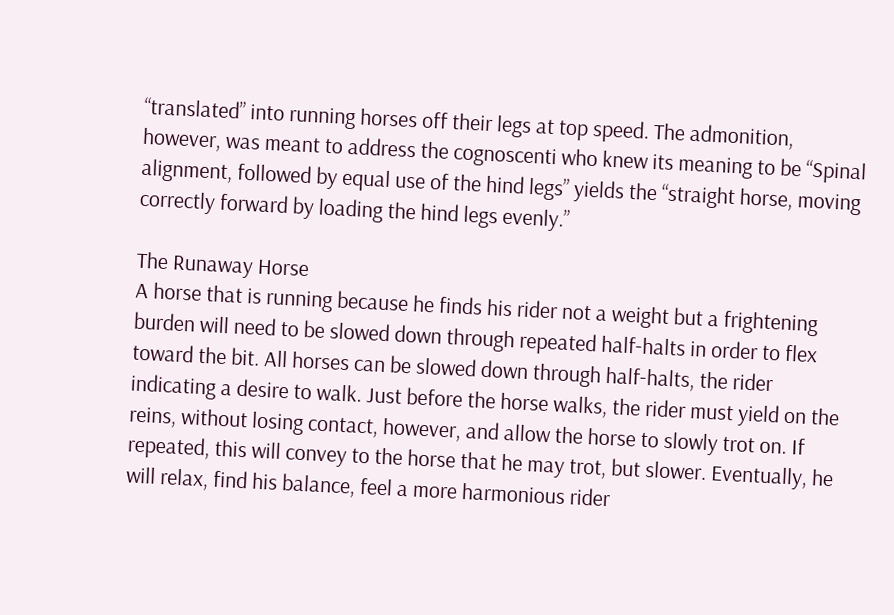“translated” into running horses off their legs at top speed. The admonition, however, was meant to address the cognoscenti who knew its meaning to be “Spinal alignment, followed by equal use of the hind legs” yields the “straight horse, moving correctly forward by loading the hind legs evenly.”

The Runaway Horse
A horse that is running because he finds his rider not a weight but a frightening burden will need to be slowed down through repeated half-halts in order to flex toward the bit. All horses can be slowed down through half-halts, the rider indicating a desire to walk. Just before the horse walks, the rider must yield on the reins, without losing contact, however, and allow the horse to slowly trot on. If repeated, this will convey to the horse that he may trot, but slower. Eventually, he will relax, find his balance, feel a more harmonious rider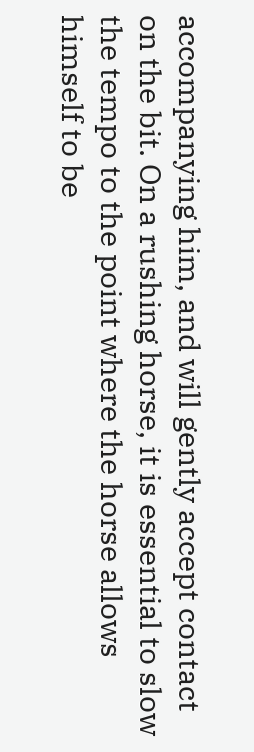accompanying him, and will gently accept contact on the bit. On a rushing horse, it is essential to slow the tempo to the point where the horse allows himself to be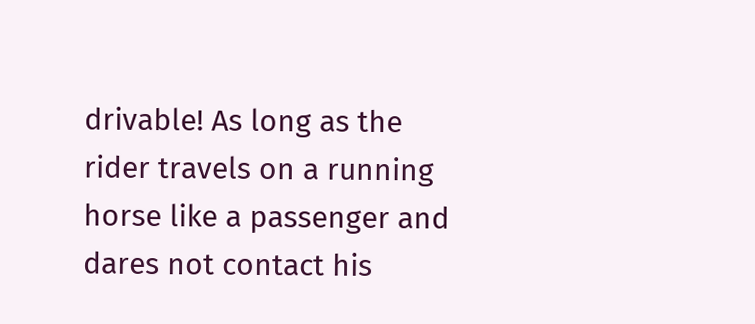drivable! As long as the rider travels on a running horse like a passenger and dares not contact his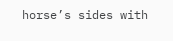horse’s sides with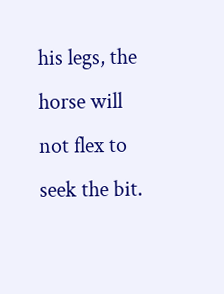his legs, the horse will not flex to seek the bit.